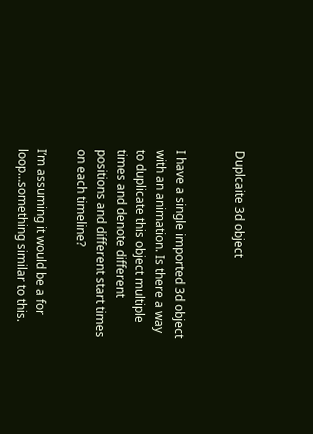Duplcaite 3d object


I have a single imported 3d object with an animation. Is there a way to duplicate this object multiple times and denote different positions and different start times on each timeline?

I’m assuming it would be a for loop…something similar to this.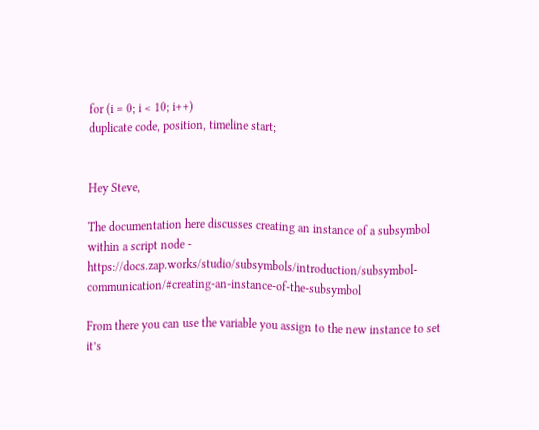for (i = 0; i < 10; i++)
duplicate code, position, timeline start;


Hey Steve,

The documentation here discusses creating an instance of a subsymbol within a script node - https://docs.zap.works/studio/subsymbols/introduction/subsymbol-communication/#creating-an-instance-of-the-subsymbol

From there you can use the variable you assign to the new instance to set it’s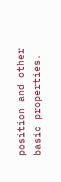position and other basic properties.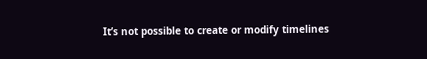It’s not possible to create or modify timelines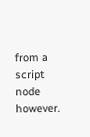from a script node however.